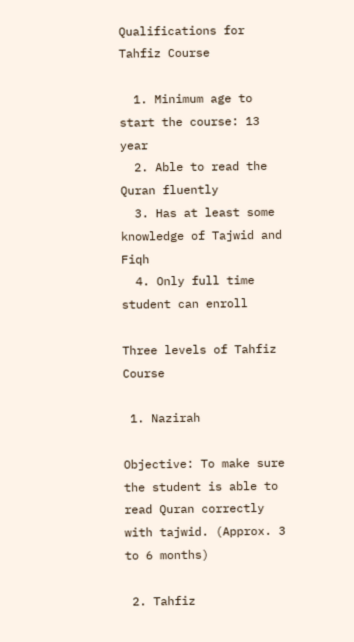Qualifications for Tahfiz Course

  1. Minimum age to start the course: 13 year
  2. Able to read the Quran fluently
  3. Has at least some knowledge of Tajwid and Fiqh
  4. Only full time student can enroll

Three levels of Tahfiz Course

 1. Nazirah

Objective: To make sure the student is able to read Quran correctly with tajwid. (Approx. 3 to 6 months)

 2. Tahfiz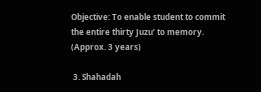Objective: To enable student to commit the entire thirty Juzu’ to memory. (Approx. 3 years)

 3. Shahadah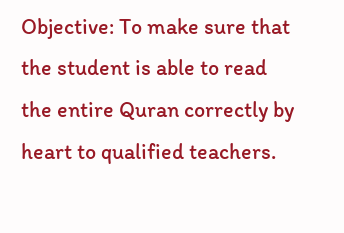Objective: To make sure that the student is able to read the entire Quran correctly by heart to qualified teachers.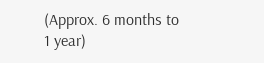(Approx. 6 months to 1 year)